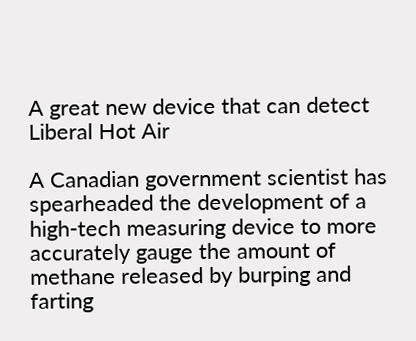A great new device that can detect Liberal Hot Air

A Canadian government scientist has spearheaded the development of a high-tech measuring device to more accurately gauge the amount of methane released by burping and farting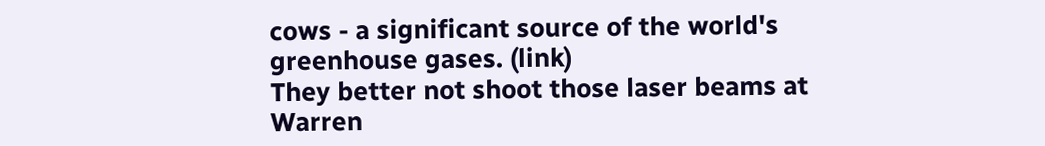cows - a significant source of the world's greenhouse gases. (link)
They better not shoot those laser beams at Warren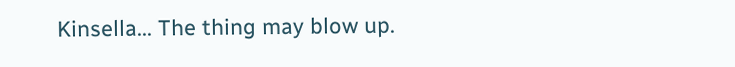Kinsella... The thing may blow up.